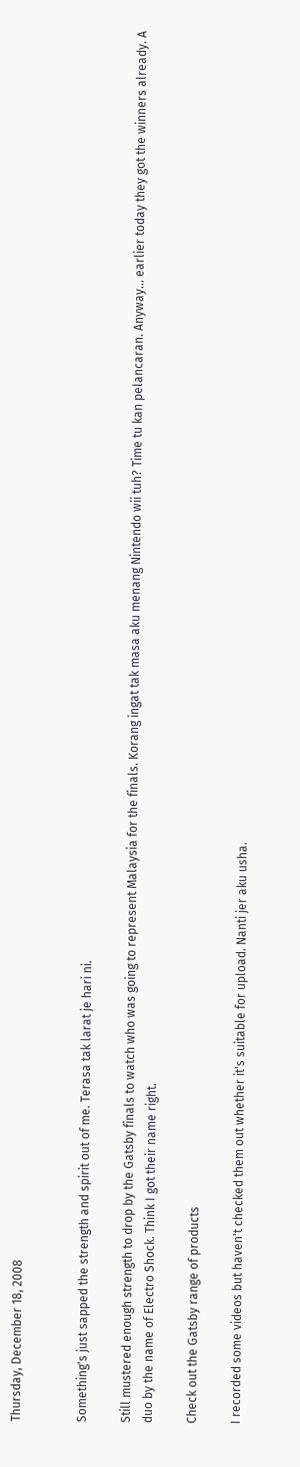Thursday, December 18, 2008


Something's just sapped the strength and spirit out of me. Terasa tak larat je hari ni.

Still mustered enough strength to drop by the Gatsby finals to watch who was going to represent Malaysia for the finals. Korang ingat tak masa aku menang Nintendo wii tuh? Time tu kan pelancaran. Anyway... earlier today they got the winners already. A duo by the name of Electro Shock. Think I got their name right.

Check out the Gatsby range of products

I recorded some videos but haven't checked them out whether it's suitable for upload. Nanti jer aku usha.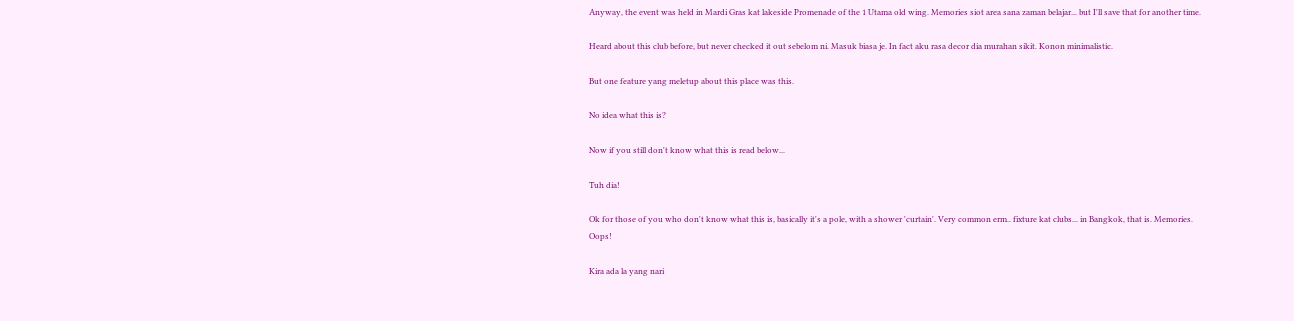Anyway, the event was held in Mardi Gras kat lakeside Promenade of the 1 Utama old wing. Memories siot area sana zaman belajar... but I'll save that for another time.

Heard about this club before, but never checked it out sebelom ni. Masuk biasa je. In fact aku rasa decor dia murahan sikit. Konon minimalistic.

But one feature yang meletup about this place was this.

No idea what this is?

Now if you still don't know what this is read below...

Tuh dia!

Ok for those of you who don't know what this is, basically it's a pole, with a shower 'curtain'. Very common erm.. fixture kat clubs... in Bangkok, that is. Memories. Oops!

Kira ada la yang nari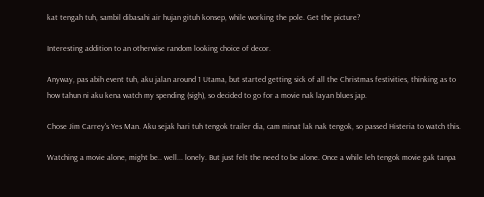kat tengah tuh, sambil dibasahi air hujan gituh konsep, while working the pole. Get the picture?

Interesting addition to an otherwise random looking choice of decor.

Anyway, pas abih event tuh, aku jalan around 1 Utama, but started getting sick of all the Christmas festivities, thinking as to how tahun ni aku kena watch my spending (sigh), so decided to go for a movie nak layan blues jap.

Chose Jim Carrey's Yes Man. Aku sejak hari tuh tengok trailer dia, cam minat lak nak tengok, so passed Histeria to watch this.

Watching a movie alone, might be.. well... lonely. But just felt the need to be alone. Once a while leh tengok movie gak tanpa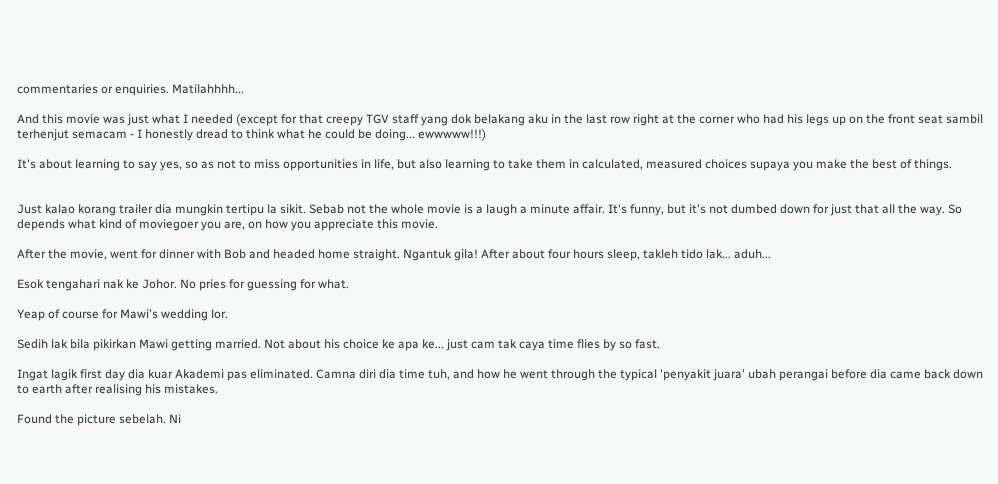commentaries or enquiries. Matilahhhh...

And this movie was just what I needed (except for that creepy TGV staff yang dok belakang aku in the last row right at the corner who had his legs up on the front seat sambil terhenjut semacam - I honestly dread to think what he could be doing... ewwwww!!!)

It's about learning to say yes, so as not to miss opportunities in life, but also learning to take them in calculated, measured choices supaya you make the best of things.


Just kalao korang trailer dia mungkin tertipu la sikit. Sebab not the whole movie is a laugh a minute affair. It's funny, but it's not dumbed down for just that all the way. So depends what kind of moviegoer you are, on how you appreciate this movie.

After the movie, went for dinner with Bob and headed home straight. Ngantuk gila! After about four hours sleep, takleh tido lak... aduh...

Esok tengahari nak ke Johor. No pries for guessing for what.

Yeap of course for Mawi's wedding lor.

Sedih lak bila pikirkan Mawi getting married. Not about his choice ke apa ke... just cam tak caya time flies by so fast.

Ingat lagik first day dia kuar Akademi pas eliminated. Camna diri dia time tuh, and how he went through the typical 'penyakit juara' ubah perangai before dia came back down to earth after realising his mistakes.

Found the picture sebelah. Ni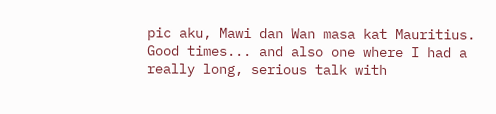pic aku, Mawi dan Wan masa kat Mauritius. Good times... and also one where I had a really long, serious talk with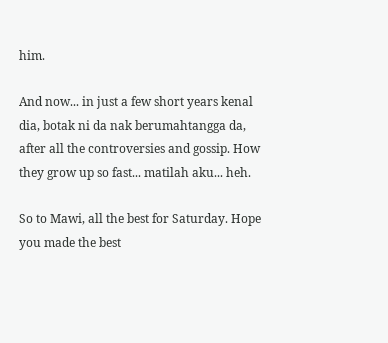him.

And now... in just a few short years kenal dia, botak ni da nak berumahtangga da, after all the controversies and gossip. How they grow up so fast... matilah aku... heh.

So to Mawi, all the best for Saturday. Hope you made the best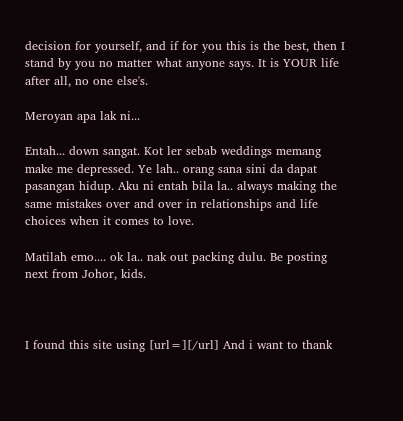decision for yourself, and if for you this is the best, then I stand by you no matter what anyone says. It is YOUR life after all, no one else's.

Meroyan apa lak ni...

Entah... down sangat. Kot ler sebab weddings memang make me depressed. Ye lah.. orang sana sini da dapat pasangan hidup. Aku ni entah bila la.. always making the same mistakes over and over in relationships and life choices when it comes to love.

Matilah emo.... ok la.. nak out packing dulu. Be posting next from Johor, kids.



I found this site using [url=][/url] And i want to thank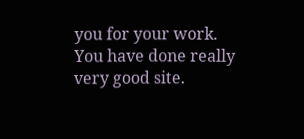you for your work. You have done really very good site.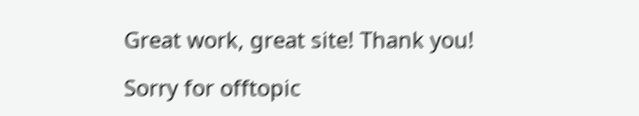Great work, great site! Thank you!

Sorry for offtopic